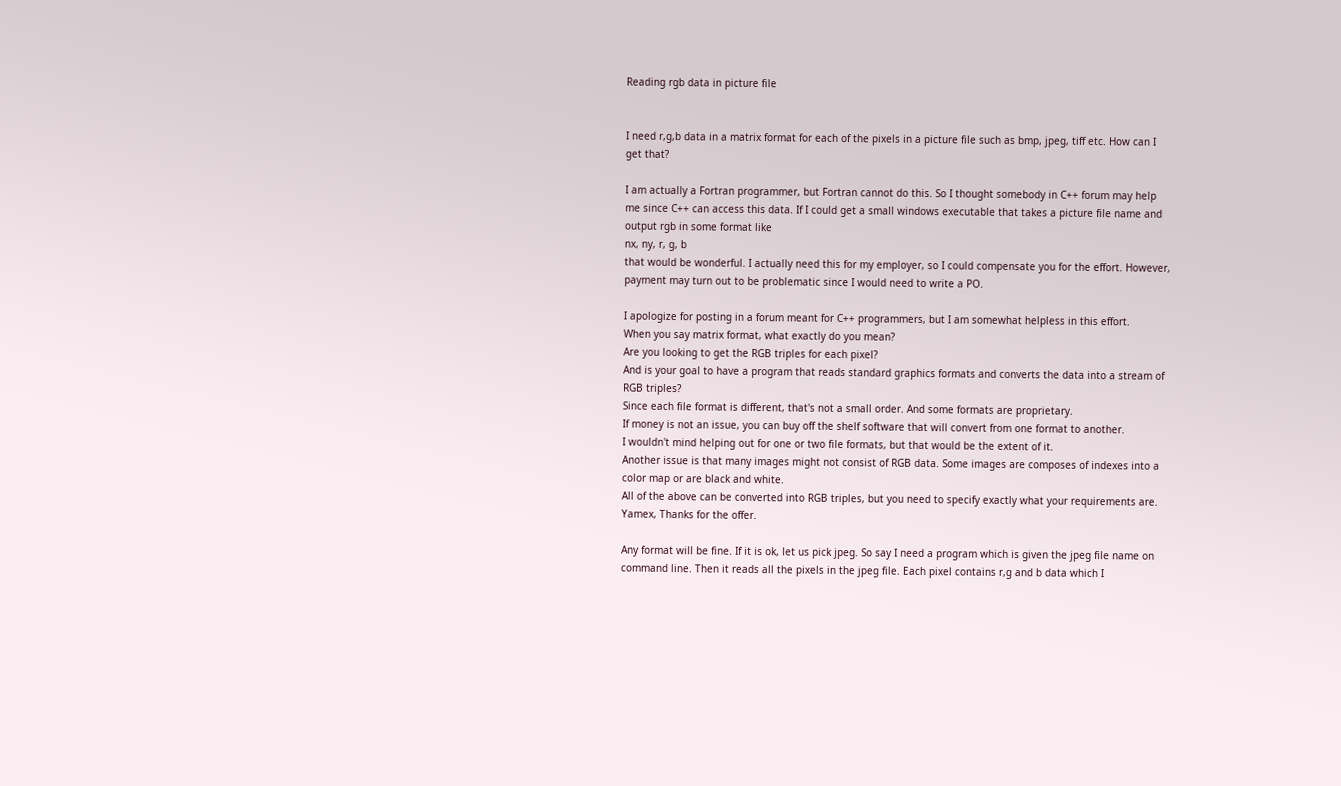Reading rgb data in picture file


I need r,g,b data in a matrix format for each of the pixels in a picture file such as bmp, jpeg, tiff etc. How can I get that?

I am actually a Fortran programmer, but Fortran cannot do this. So I thought somebody in C++ forum may help me since C++ can access this data. If I could get a small windows executable that takes a picture file name and output rgb in some format like
nx, ny, r, g, b
that would be wonderful. I actually need this for my employer, so I could compensate you for the effort. However, payment may turn out to be problematic since I would need to write a PO.

I apologize for posting in a forum meant for C++ programmers, but I am somewhat helpless in this effort.
When you say matrix format, what exactly do you mean?
Are you looking to get the RGB triples for each pixel?
And is your goal to have a program that reads standard graphics formats and converts the data into a stream of RGB triples?
Since each file format is different, that's not a small order. And some formats are proprietary.
If money is not an issue, you can buy off the shelf software that will convert from one format to another.
I wouldn't mind helping out for one or two file formats, but that would be the extent of it.
Another issue is that many images might not consist of RGB data. Some images are composes of indexes into a color map or are black and white.
All of the above can be converted into RGB triples, but you need to specify exactly what your requirements are.
Yamex, Thanks for the offer.

Any format will be fine. If it is ok, let us pick jpeg. So say I need a program which is given the jpeg file name on command line. Then it reads all the pixels in the jpeg file. Each pixel contains r,g and b data which I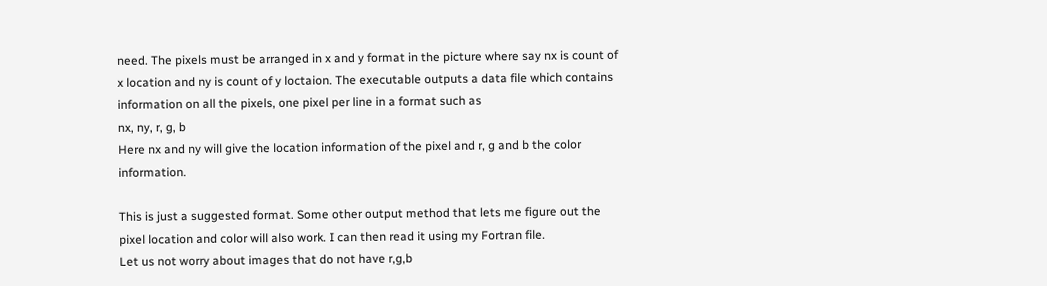need. The pixels must be arranged in x and y format in the picture where say nx is count of x location and ny is count of y loctaion. The executable outputs a data file which contains information on all the pixels, one pixel per line in a format such as
nx, ny, r, g, b
Here nx and ny will give the location information of the pixel and r, g and b the color information.

This is just a suggested format. Some other output method that lets me figure out the pixel location and color will also work. I can then read it using my Fortran file.
Let us not worry about images that do not have r,g,b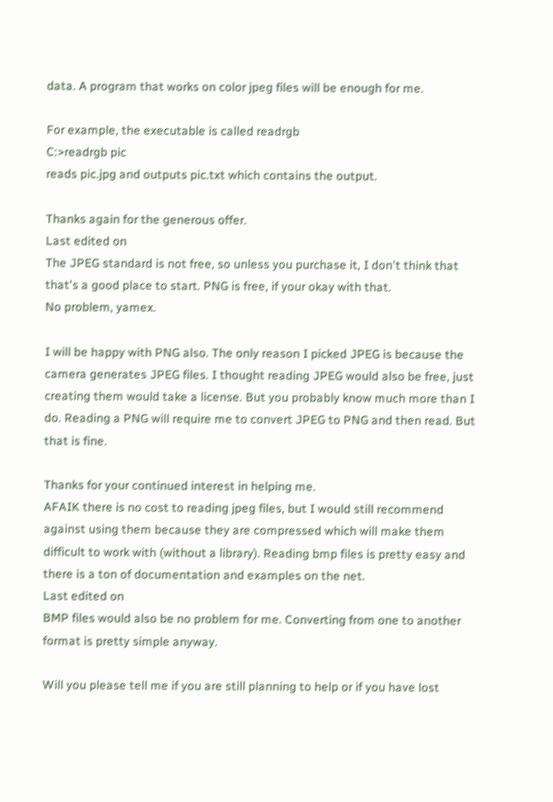data. A program that works on color jpeg files will be enough for me.

For example, the executable is called readrgb
C:>readrgb pic
reads pic.jpg and outputs pic.txt which contains the output.

Thanks again for the generous offer.
Last edited on
The JPEG standard is not free, so unless you purchase it, I don't think that that's a good place to start. PNG is free, if your okay with that.
No problem, yamex.

I will be happy with PNG also. The only reason I picked JPEG is because the camera generates JPEG files. I thought reading JPEG would also be free, just creating them would take a license. But you probably know much more than I do. Reading a PNG will require me to convert JPEG to PNG and then read. But that is fine.

Thanks for your continued interest in helping me.
AFAIK there is no cost to reading jpeg files, but I would still recommend against using them because they are compressed which will make them difficult to work with (without a library). Reading bmp files is pretty easy and there is a ton of documentation and examples on the net.
Last edited on
BMP files would also be no problem for me. Converting from one to another format is pretty simple anyway.

Will you please tell me if you are still planning to help or if you have lost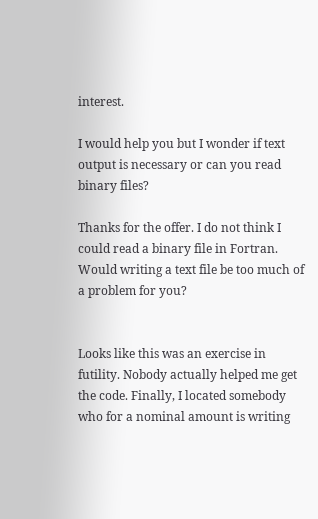interest.

I would help you but I wonder if text output is necessary or can you read binary files?

Thanks for the offer. I do not think I could read a binary file in Fortran. Would writing a text file be too much of a problem for you?


Looks like this was an exercise in futility. Nobody actually helped me get the code. Finally, I located somebody who for a nominal amount is writing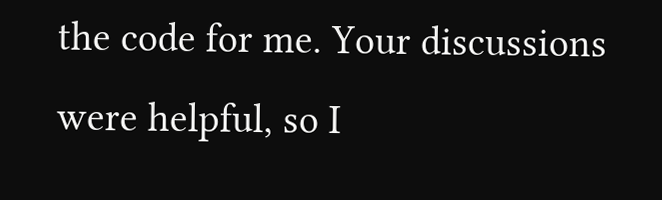the code for me. Your discussions were helpful, so I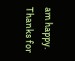am happy. Thanks for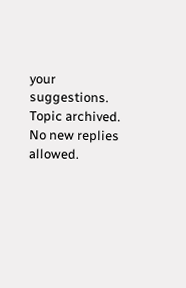your suggestions.
Topic archived. No new replies allowed.